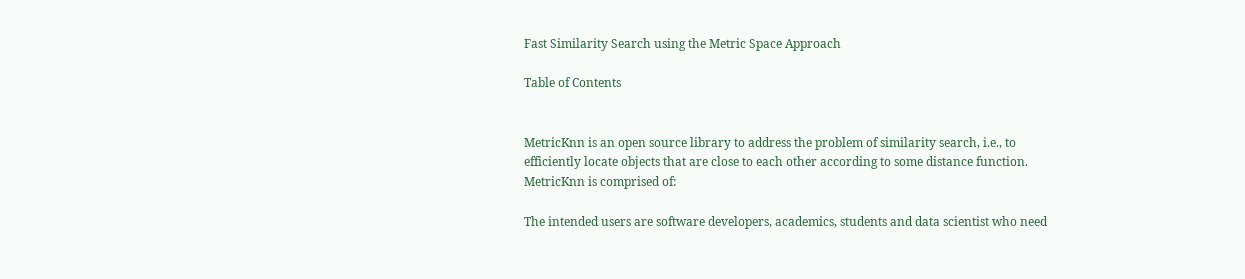Fast Similarity Search using the Metric Space Approach

Table of Contents


MetricKnn is an open source library to address the problem of similarity search, i.e., to efficiently locate objects that are close to each other according to some distance function. MetricKnn is comprised of:

The intended users are software developers, academics, students and data scientist who need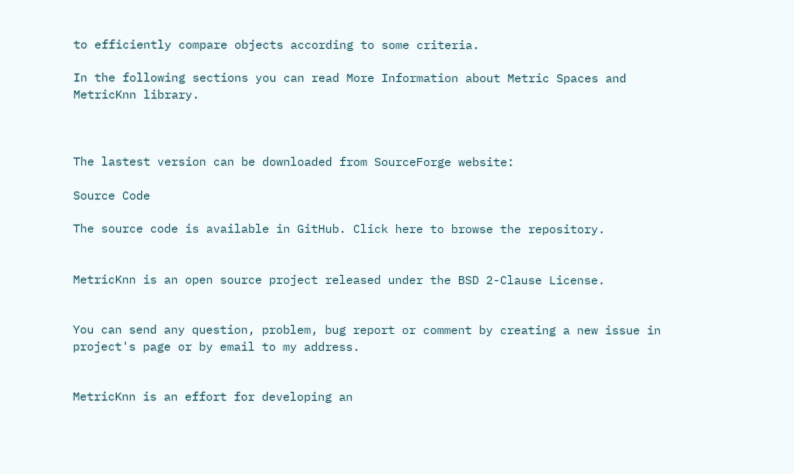to efficiently compare objects according to some criteria.

In the following sections you can read More Information about Metric Spaces and MetricKnn library.



The lastest version can be downloaded from SourceForge website:

Source Code

The source code is available in GitHub. Click here to browse the repository.


MetricKnn is an open source project released under the BSD 2-Clause License.


You can send any question, problem, bug report or comment by creating a new issue in project's page or by email to my address.


MetricKnn is an effort for developing an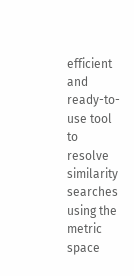efficient and ready-to-use tool to resolve similarity searches using the metric space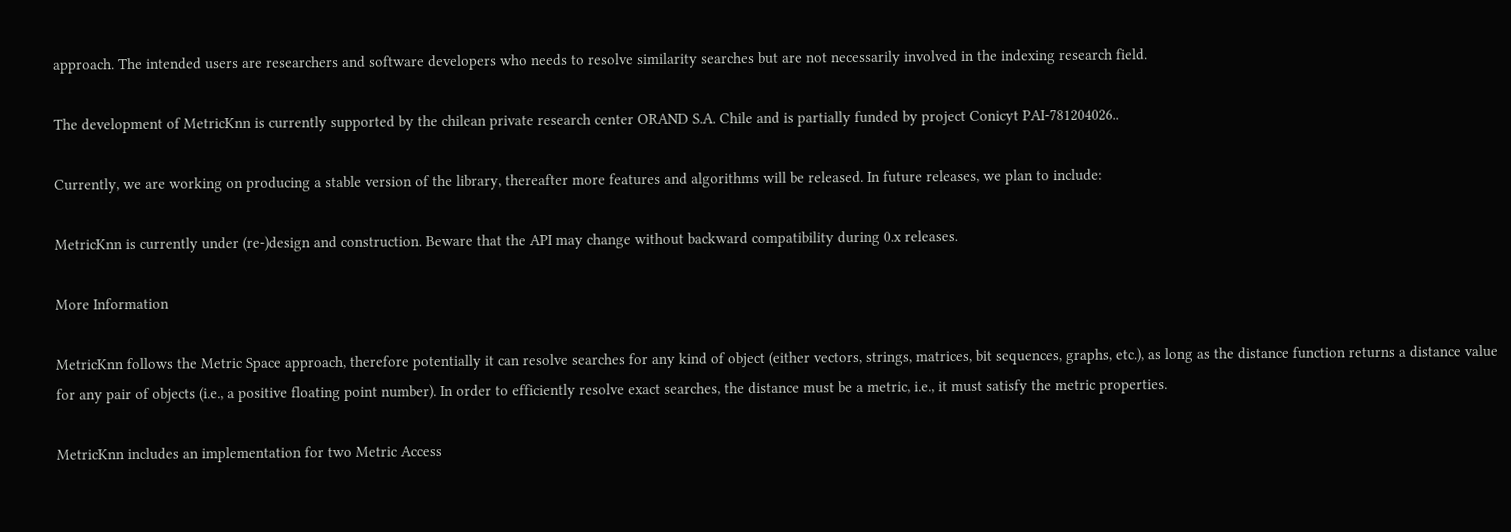approach. The intended users are researchers and software developers who needs to resolve similarity searches but are not necessarily involved in the indexing research field.

The development of MetricKnn is currently supported by the chilean private research center ORAND S.A. Chile and is partially funded by project Conicyt PAI-781204026..

Currently, we are working on producing a stable version of the library, thereafter more features and algorithms will be released. In future releases, we plan to include:

MetricKnn is currently under (re-)design and construction. Beware that the API may change without backward compatibility during 0.x releases.

More Information

MetricKnn follows the Metric Space approach, therefore potentially it can resolve searches for any kind of object (either vectors, strings, matrices, bit sequences, graphs, etc.), as long as the distance function returns a distance value for any pair of objects (i.e., a positive floating point number). In order to efficiently resolve exact searches, the distance must be a metric, i.e., it must satisfy the metric properties.

MetricKnn includes an implementation for two Metric Access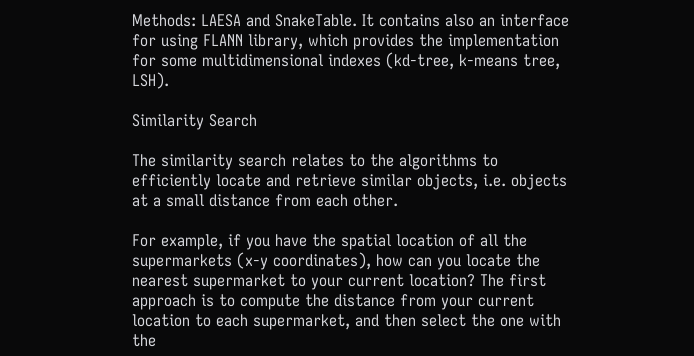Methods: LAESA and SnakeTable. It contains also an interface for using FLANN library, which provides the implementation for some multidimensional indexes (kd-tree, k-means tree, LSH).

Similarity Search

The similarity search relates to the algorithms to efficiently locate and retrieve similar objects, i.e. objects at a small distance from each other.

For example, if you have the spatial location of all the supermarkets (x-y coordinates), how can you locate the nearest supermarket to your current location? The first approach is to compute the distance from your current location to each supermarket, and then select the one with the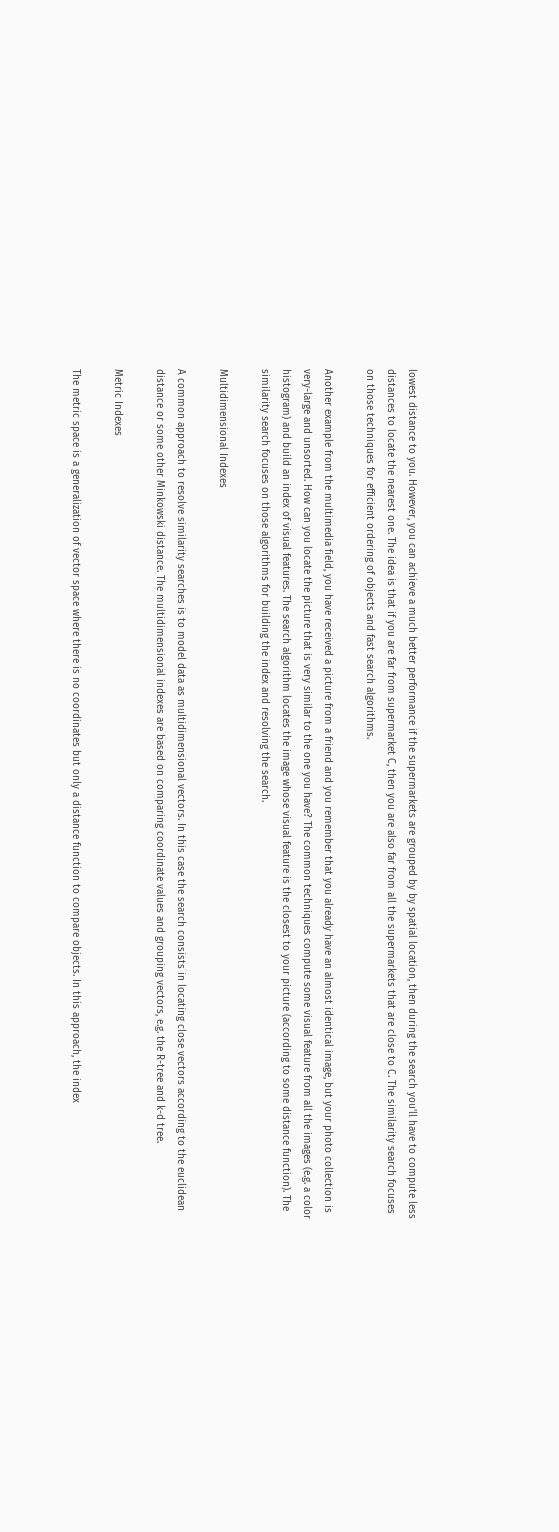lowest distance to you. However, you can achieve a much better performance if the supermarkets are grouped by by spatial location, then during the search you'll have to compute less distances to locate the nearest one. The idea is that if you are far from supermarket C, then you are also far from all the supermarkets that are close to C. The similarity search focuses on those techniques for efficient ordering of objects and fast search algorithms.

Another example from the multimedia field, you have received a picture from a friend and you remember that you already have an almost identical image, but your photo collection is very-large and unsorted. How can you locate the picture that is very similar to the one you have? The common techniques compute some visual feature from all the images (e.g. a color histogram) and build an index of visual features. The search algorithm locates the image whose visual feature is the closest to your picture (according to some distance function). The similarity search focuses on those algorithms for building the index and resolving the search.

Multidimensional Indexes

A common approach to resolve similarity searches is to model data as multidimensional vectors. In this case the search consists in locating close vectors according to the euclidean distance or some other Minkowski distance. The multidimensional indexes are based on comparing coordinate values and grouping vectors, e.g. the R-tree and k-d tree.

Metric Indexes

The metric space is a generalization of vector space where there is no coordinates but only a distance function to compare objects. In this approach, the index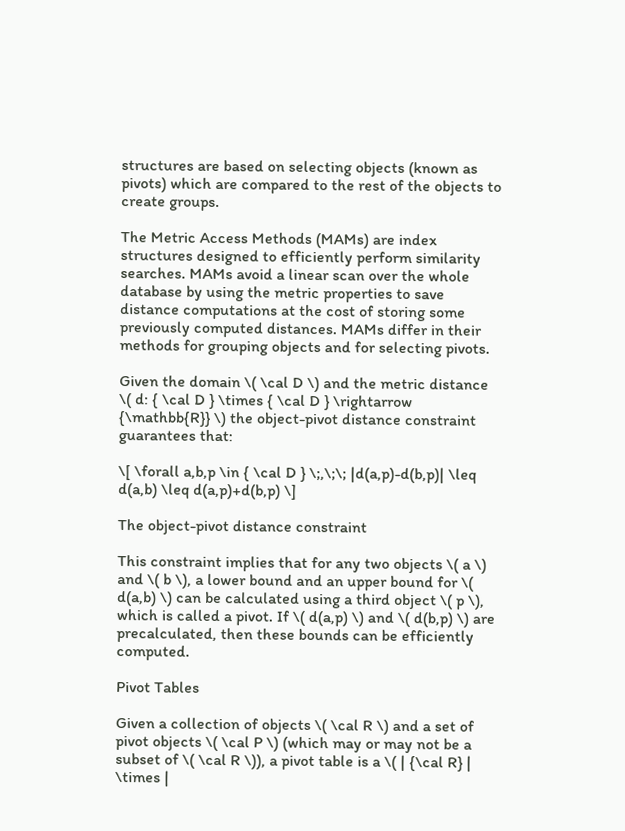structures are based on selecting objects (known as pivots) which are compared to the rest of the objects to create groups.

The Metric Access Methods (MAMs) are index structures designed to efficiently perform similarity searches. MAMs avoid a linear scan over the whole database by using the metric properties to save distance computations at the cost of storing some previously computed distances. MAMs differ in their methods for grouping objects and for selecting pivots.

Given the domain \( \cal D \) and the metric distance \( d: { \cal D } \times { \cal D } \rightarrow {\mathbb{R}} \) the object-pivot distance constraint guarantees that:

\[ \forall a,b,p \in { \cal D } \;,\;\; |d(a,p)-d(b,p)| \leq d(a,b) \leq d(a,p)+d(b,p) \]

The object-pivot distance constraint

This constraint implies that for any two objects \( a \) and \( b \), a lower bound and an upper bound for \( d(a,b) \) can be calculated using a third object \( p \), which is called a pivot. If \( d(a,p) \) and \( d(b,p) \) are precalculated, then these bounds can be efficiently computed.

Pivot Tables

Given a collection of objects \( \cal R \) and a set of pivot objects \( \cal P \) (which may or may not be a subset of \( \cal R \)), a pivot table is a \( | {\cal R} | \times |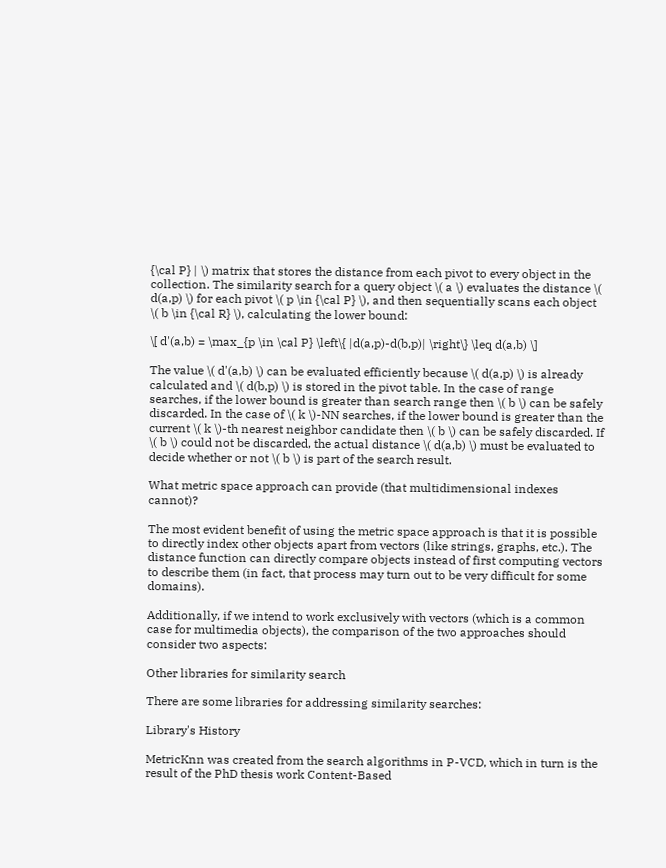{\cal P} | \) matrix that stores the distance from each pivot to every object in the collection. The similarity search for a query object \( a \) evaluates the distance \( d(a,p) \) for each pivot \( p \in {\cal P} \), and then sequentially scans each object \( b \in {\cal R} \), calculating the lower bound:

\[ d'(a,b) = \max_{p \in \cal P} \left\{ |d(a,p)-d(b,p)| \right\} \leq d(a,b) \]

The value \( d'(a,b) \) can be evaluated efficiently because \( d(a,p) \) is already calculated and \( d(b,p) \) is stored in the pivot table. In the case of range searches, if the lower bound is greater than search range then \( b \) can be safely discarded. In the case of \( k \)-NN searches, if the lower bound is greater than the current \( k \)-th nearest neighbor candidate then \( b \) can be safely discarded. If \( b \) could not be discarded, the actual distance \( d(a,b) \) must be evaluated to decide whether or not \( b \) is part of the search result.

What metric space approach can provide (that multidimensional indexes cannot)?

The most evident benefit of using the metric space approach is that it is possible to directly index other objects apart from vectors (like strings, graphs, etc.). The distance function can directly compare objects instead of first computing vectors to describe them (in fact, that process may turn out to be very difficult for some domains).

Additionally, if we intend to work exclusively with vectors (which is a common case for multimedia objects), the comparison of the two approaches should consider two aspects:

Other libraries for similarity search

There are some libraries for addressing similarity searches:

Library's History

MetricKnn was created from the search algorithms in P-VCD, which in turn is the result of the PhD thesis work Content-Based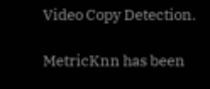Video Copy Detection.

MetricKnn has been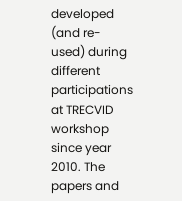developed (and re-used) during different participations at TRECVID workshop since year 2010. The papers and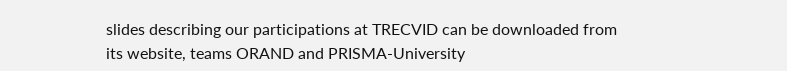slides describing our participations at TRECVID can be downloaded from its website, teams ORAND and PRISMA-University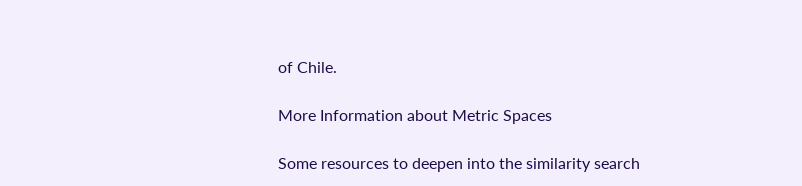of Chile.

More Information about Metric Spaces

Some resources to deepen into the similarity search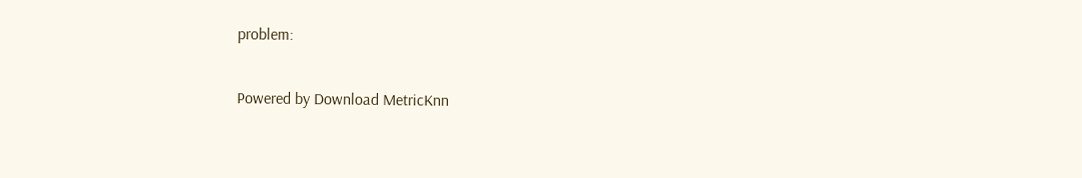problem:

Powered by Download MetricKnn